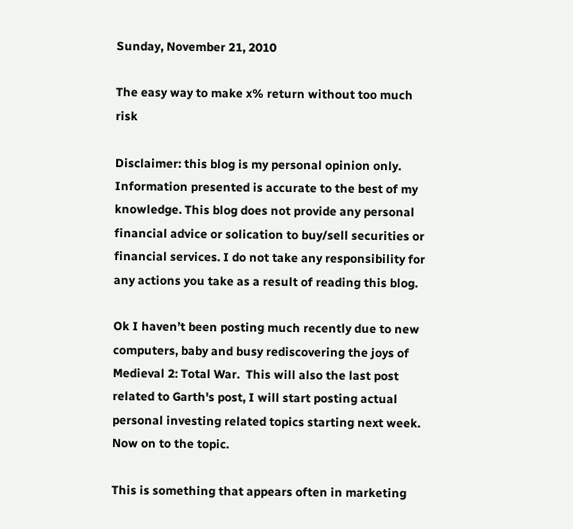Sunday, November 21, 2010

The easy way to make x% return without too much risk

Disclaimer: this blog is my personal opinion only. Information presented is accurate to the best of my knowledge. This blog does not provide any personal financial advice or solication to buy/sell securities or financial services. I do not take any responsibility for any actions you take as a result of reading this blog.

Ok I haven’t been posting much recently due to new computers, baby and busy rediscovering the joys of Medieval 2: Total War.  This will also the last post related to Garth's post, I will start posting actual personal investing related topics starting next week.  Now on to the topic.

This is something that appears often in marketing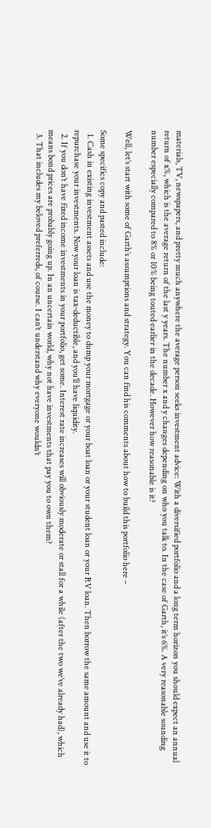materials, TV, newspapers, and pretty much anywhere the average person seeks investment advice: With a diversified portfolio and a long term horizon you should expect an annual return of x%, which is the average return of the last y years. The number x and y changes depending on who you talk to. In the case of Garth, it’s 6%. A very reasonable sounding number especially compared to 8% or 10% being touted earlier in the decade. However how reasonable is it?

Well, let’s start with some of Garth’s assumptions and strategy. You can find his comments about how to build this portfolio here –

Some specifics copy and pasted include:
  1. Cash in existing investment assets and use the money to dump your mortgage or your boat loan or your student loan or your RV loan. Then borrow the same amount and use it to repurchase your investments. Now your loan is tax-deductible, and you’ll have liquidity.
  2. If you don’t have fixed income investments in your portfolio, get some. Interest rate increases will obviously moderate or stall for a while (after the two we’ve already had), which means bond prices are probably going up. In an uncertain world, why not have investments that pay you to own them?
  3. That includes my beloved preferreds, of course. I can’t understand why everyone wouldn’t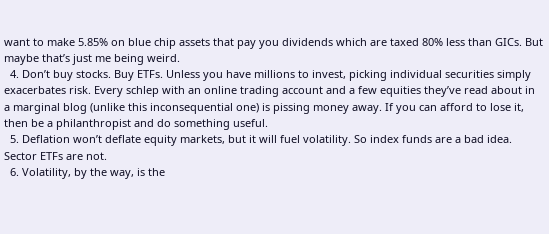want to make 5.85% on blue chip assets that pay you dividends which are taxed 80% less than GICs. But maybe that’s just me being weird.
  4. Don’t buy stocks. Buy ETFs. Unless you have millions to invest, picking individual securities simply exacerbates risk. Every schlep with an online trading account and a few equities they’ve read about in a marginal blog (unlike this inconsequential one) is pissing money away. If you can afford to lose it, then be a philanthropist and do something useful.
  5. Deflation won’t deflate equity markets, but it will fuel volatility. So index funds are a bad idea. Sector ETFs are not.
  6. Volatility, by the way, is the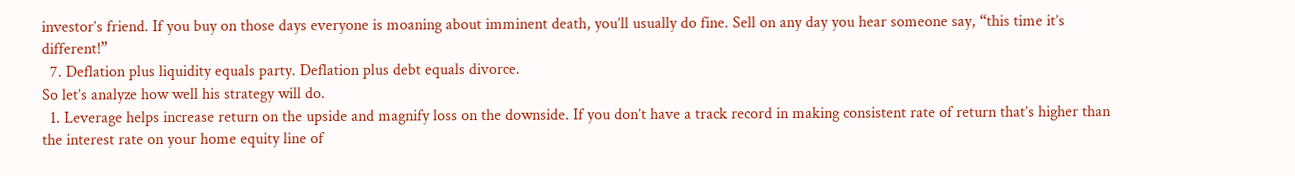investor’s friend. If you buy on those days everyone is moaning about imminent death, you’ll usually do fine. Sell on any day you hear someone say, “this time it’s different!”
  7. Deflation plus liquidity equals party. Deflation plus debt equals divorce.
So let’s analyze how well his strategy will do.
  1. Leverage helps increase return on the upside and magnify loss on the downside. If you don’t have a track record in making consistent rate of return that’s higher than the interest rate on your home equity line of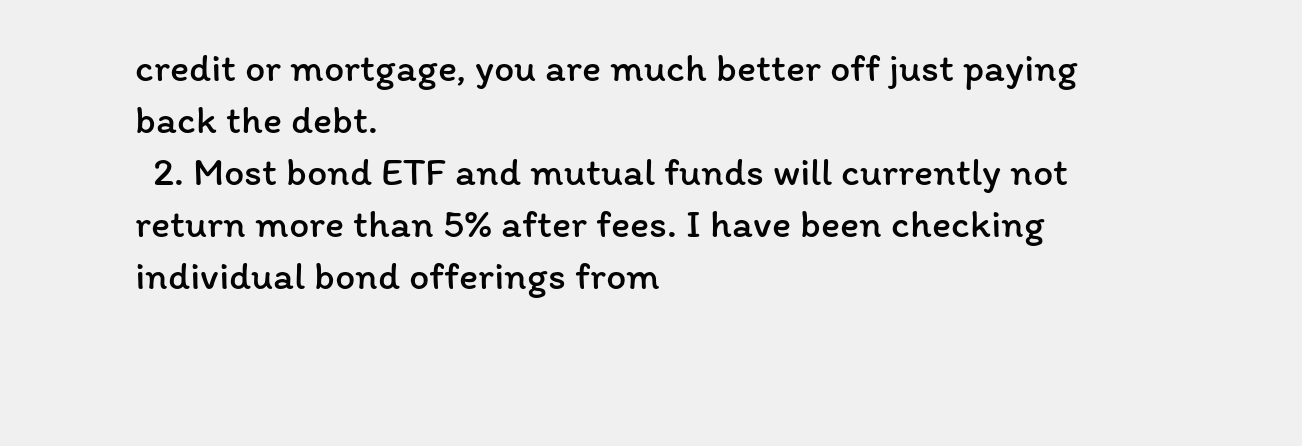credit or mortgage, you are much better off just paying back the debt.
  2. Most bond ETF and mutual funds will currently not return more than 5% after fees. I have been checking individual bond offerings from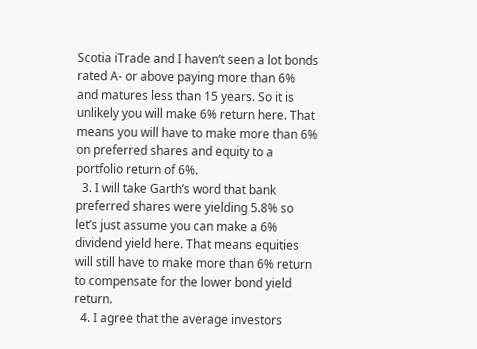Scotia iTrade and I haven’t seen a lot bonds rated A- or above paying more than 6% and matures less than 15 years. So it is unlikely you will make 6% return here. That means you will have to make more than 6% on preferred shares and equity to a portfolio return of 6%.
  3. I will take Garth’s word that bank preferred shares were yielding 5.8% so let’s just assume you can make a 6% dividend yield here. That means equities will still have to make more than 6% return to compensate for the lower bond yield return.
  4. I agree that the average investors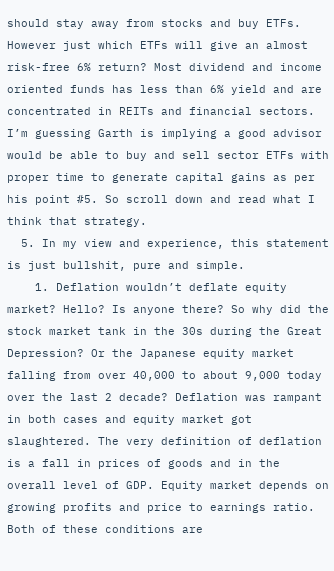should stay away from stocks and buy ETFs. However just which ETFs will give an almost risk-free 6% return? Most dividend and income oriented funds has less than 6% yield and are concentrated in REITs and financial sectors. I’m guessing Garth is implying a good advisor would be able to buy and sell sector ETFs with proper time to generate capital gains as per his point #5. So scroll down and read what I think that strategy.
  5. In my view and experience, this statement is just bullshit, pure and simple.
    1. Deflation wouldn’t deflate equity market? Hello? Is anyone there? So why did the stock market tank in the 30s during the Great Depression? Or the Japanese equity market falling from over 40,000 to about 9,000 today over the last 2 decade? Deflation was rampant in both cases and equity market got slaughtered. The very definition of deflation is a fall in prices of goods and in the overall level of GDP. Equity market depends on growing profits and price to earnings ratio. Both of these conditions are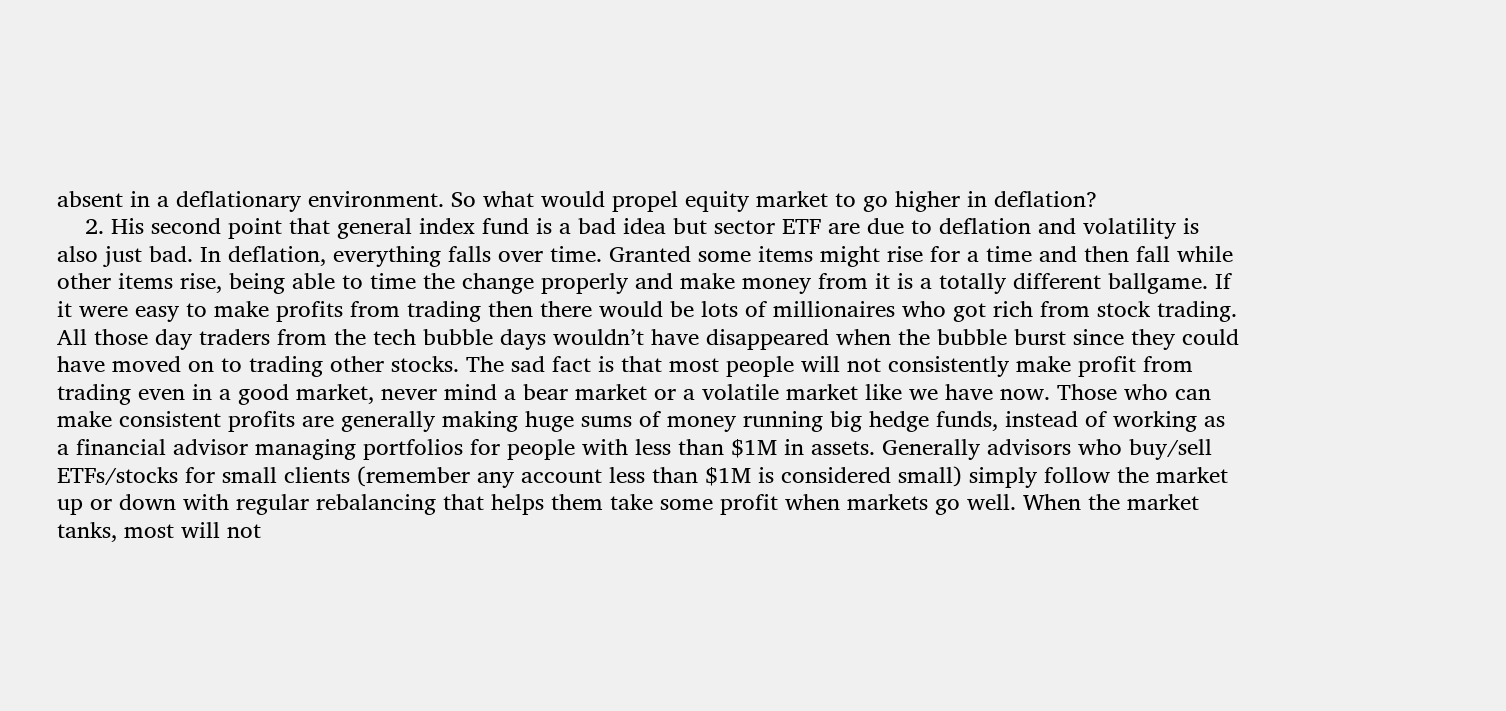absent in a deflationary environment. So what would propel equity market to go higher in deflation?
    2. His second point that general index fund is a bad idea but sector ETF are due to deflation and volatility is also just bad. In deflation, everything falls over time. Granted some items might rise for a time and then fall while other items rise, being able to time the change properly and make money from it is a totally different ballgame. If it were easy to make profits from trading then there would be lots of millionaires who got rich from stock trading. All those day traders from the tech bubble days wouldn’t have disappeared when the bubble burst since they could have moved on to trading other stocks. The sad fact is that most people will not consistently make profit from trading even in a good market, never mind a bear market or a volatile market like we have now. Those who can make consistent profits are generally making huge sums of money running big hedge funds, instead of working as a financial advisor managing portfolios for people with less than $1M in assets. Generally advisors who buy/sell ETFs/stocks for small clients (remember any account less than $1M is considered small) simply follow the market up or down with regular rebalancing that helps them take some profit when markets go well. When the market tanks, most will not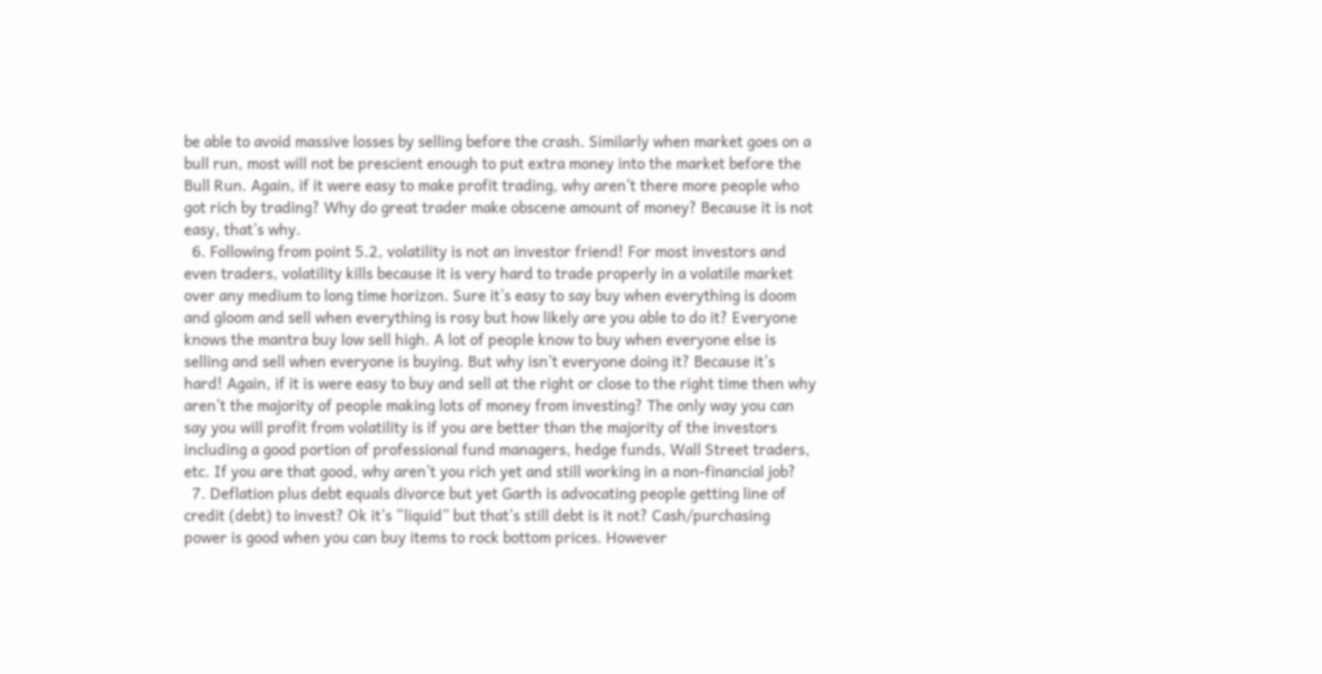be able to avoid massive losses by selling before the crash. Similarly when market goes on a bull run, most will not be prescient enough to put extra money into the market before the Bull Run. Again, if it were easy to make profit trading, why aren’t there more people who got rich by trading? Why do great trader make obscene amount of money? Because it is not easy, that’s why.
  6. Following from point 5.2, volatility is not an investor friend! For most investors and even traders, volatility kills because it is very hard to trade properly in a volatile market over any medium to long time horizon. Sure it’s easy to say buy when everything is doom and gloom and sell when everything is rosy but how likely are you able to do it? Everyone knows the mantra buy low sell high. A lot of people know to buy when everyone else is selling and sell when everyone is buying. But why isn’t everyone doing it? Because it’s hard! Again, if it is were easy to buy and sell at the right or close to the right time then why aren’t the majority of people making lots of money from investing? The only way you can say you will profit from volatility is if you are better than the majority of the investors including a good portion of professional fund managers, hedge funds, Wall Street traders, etc. If you are that good, why aren’t you rich yet and still working in a non-financial job?
  7. Deflation plus debt equals divorce but yet Garth is advocating people getting line of credit (debt) to invest? Ok it’s “liquid” but that’s still debt is it not? Cash/purchasing power is good when you can buy items to rock bottom prices. However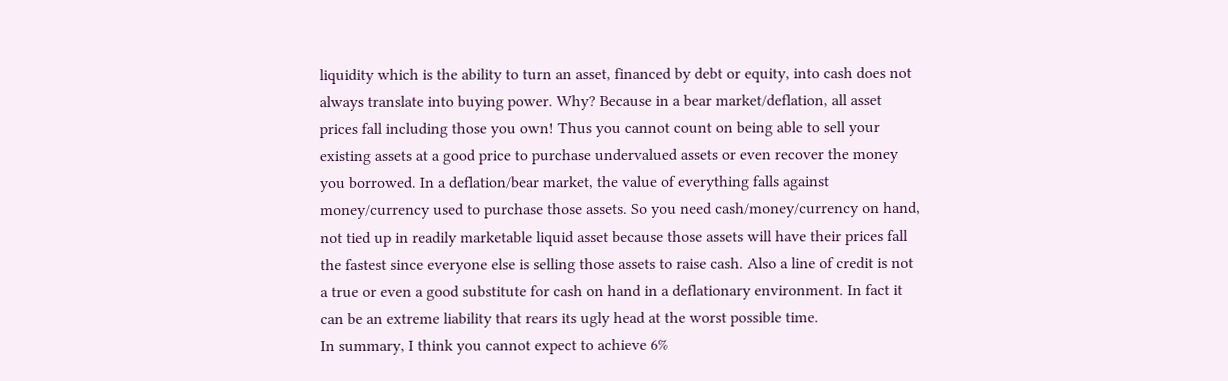liquidity which is the ability to turn an asset, financed by debt or equity, into cash does not always translate into buying power. Why? Because in a bear market/deflation, all asset prices fall including those you own! Thus you cannot count on being able to sell your existing assets at a good price to purchase undervalued assets or even recover the money you borrowed. In a deflation/bear market, the value of everything falls against money/currency used to purchase those assets. So you need cash/money/currency on hand, not tied up in readily marketable liquid asset because those assets will have their prices fall the fastest since everyone else is selling those assets to raise cash. Also a line of credit is not a true or even a good substitute for cash on hand in a deflationary environment. In fact it can be an extreme liability that rears its ugly head at the worst possible time.
In summary, I think you cannot expect to achieve 6%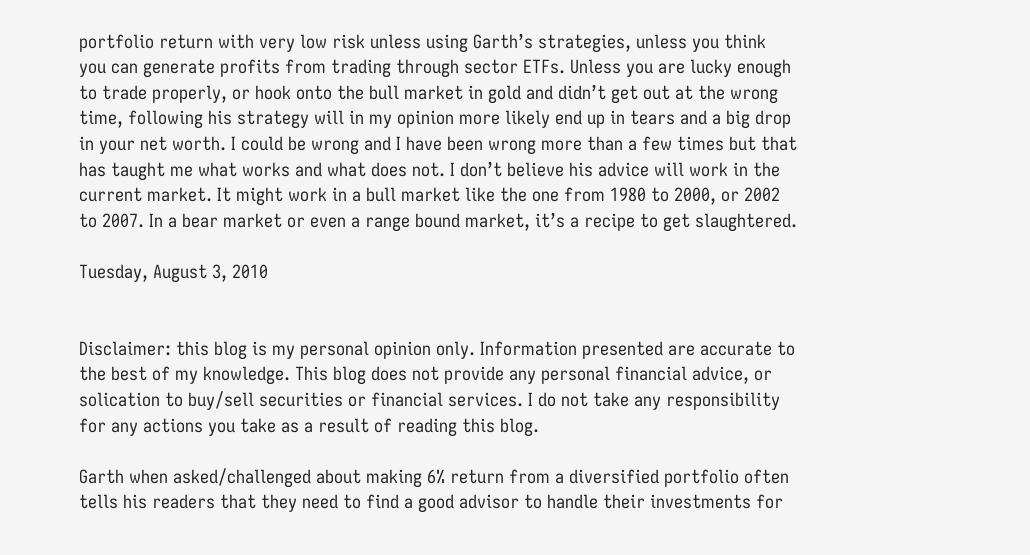portfolio return with very low risk unless using Garth’s strategies, unless you think you can generate profits from trading through sector ETFs. Unless you are lucky enough to trade properly, or hook onto the bull market in gold and didn’t get out at the wrong time, following his strategy will in my opinion more likely end up in tears and a big drop in your net worth. I could be wrong and I have been wrong more than a few times but that has taught me what works and what does not. I don’t believe his advice will work in the current market. It might work in a bull market like the one from 1980 to 2000, or 2002 to 2007. In a bear market or even a range bound market, it’s a recipe to get slaughtered.

Tuesday, August 3, 2010


Disclaimer: this blog is my personal opinion only. Information presented are accurate to the best of my knowledge. This blog does not provide any personal financial advice, or solication to buy/sell securities or financial services. I do not take any responsibility for any actions you take as a result of reading this blog.

Garth when asked/challenged about making 6% return from a diversified portfolio often tells his readers that they need to find a good advisor to handle their investments for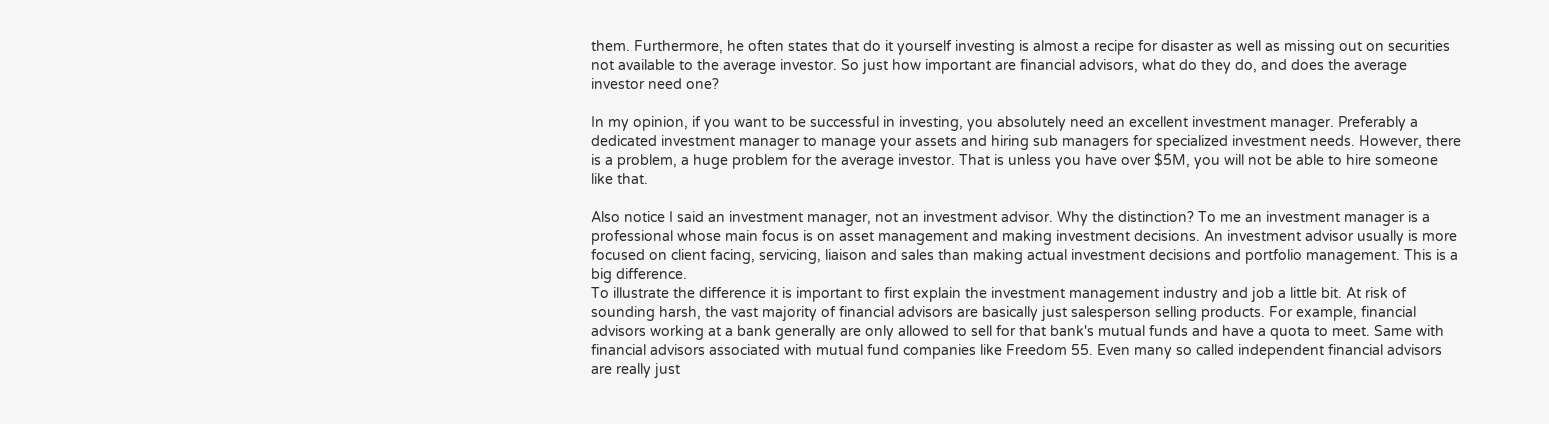them. Furthermore, he often states that do it yourself investing is almost a recipe for disaster as well as missing out on securities not available to the average investor. So just how important are financial advisors, what do they do, and does the average investor need one?

In my opinion, if you want to be successful in investing, you absolutely need an excellent investment manager. Preferably a dedicated investment manager to manage your assets and hiring sub managers for specialized investment needs. However, there is a problem, a huge problem for the average investor. That is unless you have over $5M, you will not be able to hire someone like that.

Also notice I said an investment manager, not an investment advisor. Why the distinction? To me an investment manager is a professional whose main focus is on asset management and making investment decisions. An investment advisor usually is more focused on client facing, servicing, liaison and sales than making actual investment decisions and portfolio management. This is a big difference.
To illustrate the difference it is important to first explain the investment management industry and job a little bit. At risk of sounding harsh, the vast majority of financial advisors are basically just salesperson selling products. For example, financial advisors working at a bank generally are only allowed to sell for that bank's mutual funds and have a quota to meet. Same with financial advisors associated with mutual fund companies like Freedom 55. Even many so called independent financial advisors are really just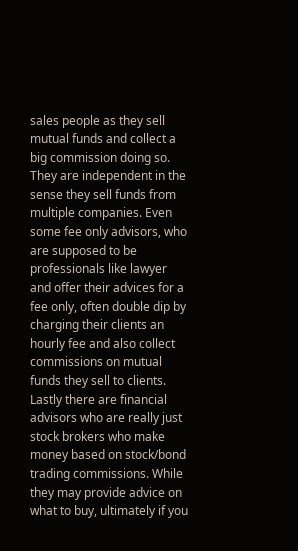sales people as they sell mutual funds and collect a big commission doing so. They are independent in the sense they sell funds from multiple companies. Even some fee only advisors, who are supposed to be professionals like lawyer and offer their advices for a fee only, often double dip by charging their clients an hourly fee and also collect commissions on mutual funds they sell to clients.
Lastly there are financial advisors who are really just stock brokers who make money based on stock/bond trading commissions. While they may provide advice on what to buy, ultimately if you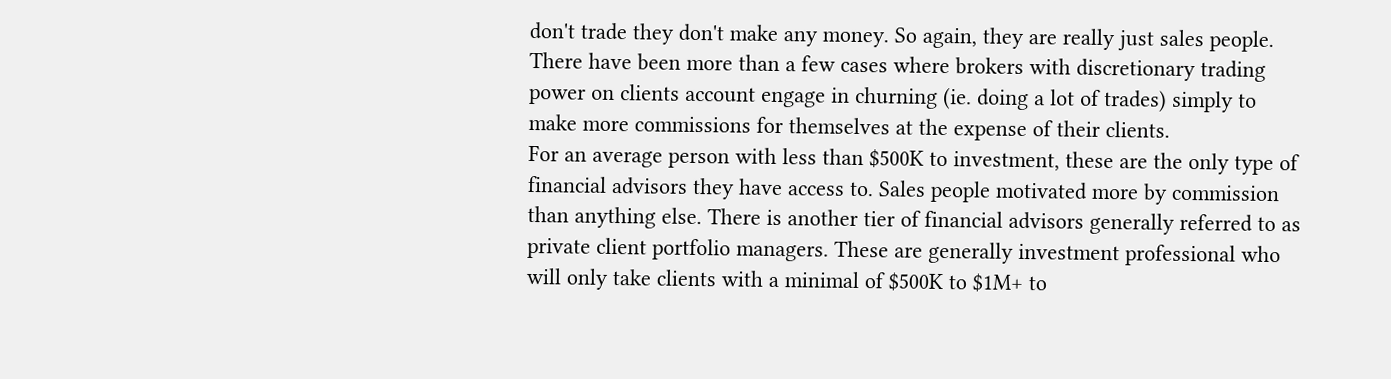don't trade they don't make any money. So again, they are really just sales people. There have been more than a few cases where brokers with discretionary trading power on clients account engage in churning (ie. doing a lot of trades) simply to make more commissions for themselves at the expense of their clients.
For an average person with less than $500K to investment, these are the only type of financial advisors they have access to. Sales people motivated more by commission than anything else. There is another tier of financial advisors generally referred to as private client portfolio managers. These are generally investment professional who will only take clients with a minimal of $500K to $1M+ to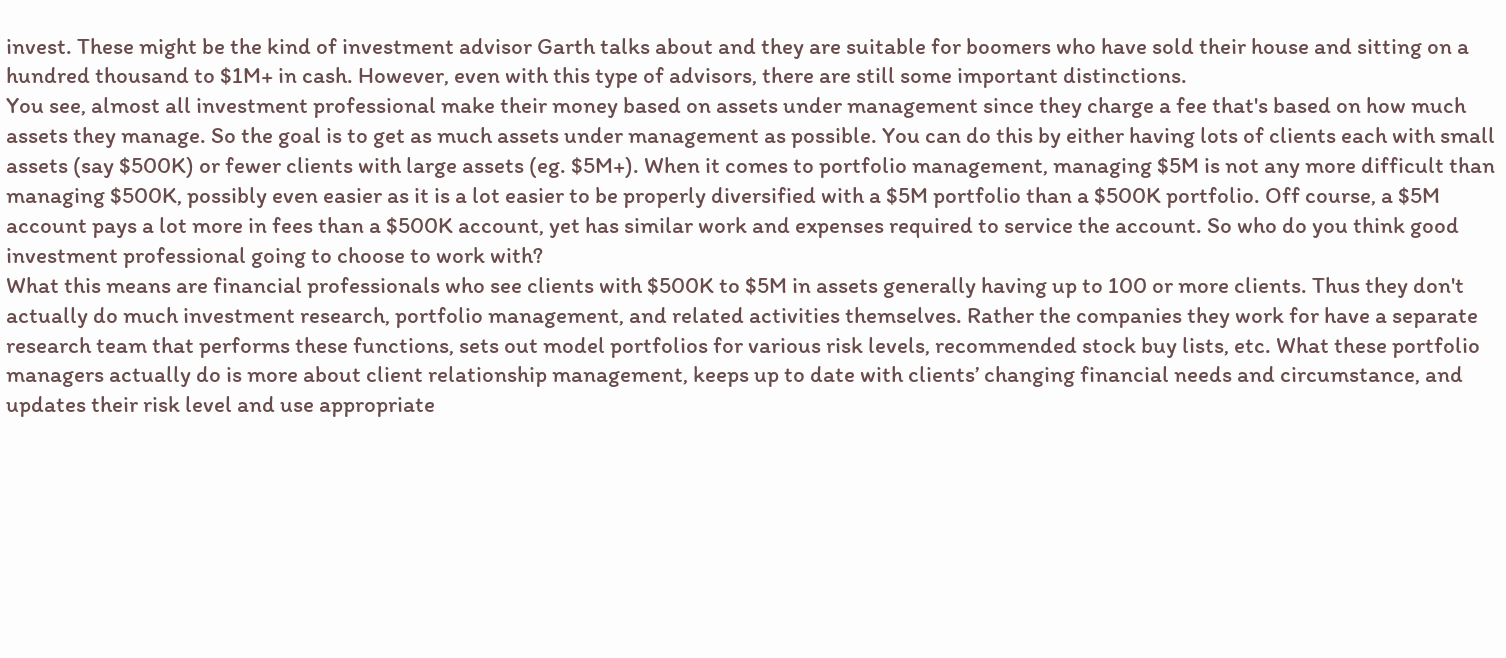invest. These might be the kind of investment advisor Garth talks about and they are suitable for boomers who have sold their house and sitting on a hundred thousand to $1M+ in cash. However, even with this type of advisors, there are still some important distinctions.
You see, almost all investment professional make their money based on assets under management since they charge a fee that's based on how much assets they manage. So the goal is to get as much assets under management as possible. You can do this by either having lots of clients each with small assets (say $500K) or fewer clients with large assets (eg. $5M+). When it comes to portfolio management, managing $5M is not any more difficult than managing $500K, possibly even easier as it is a lot easier to be properly diversified with a $5M portfolio than a $500K portfolio. Off course, a $5M account pays a lot more in fees than a $500K account, yet has similar work and expenses required to service the account. So who do you think good investment professional going to choose to work with?
What this means are financial professionals who see clients with $500K to $5M in assets generally having up to 100 or more clients. Thus they don't actually do much investment research, portfolio management, and related activities themselves. Rather the companies they work for have a separate research team that performs these functions, sets out model portfolios for various risk levels, recommended stock buy lists, etc. What these portfolio managers actually do is more about client relationship management, keeps up to date with clients’ changing financial needs and circumstance, and updates their risk level and use appropriate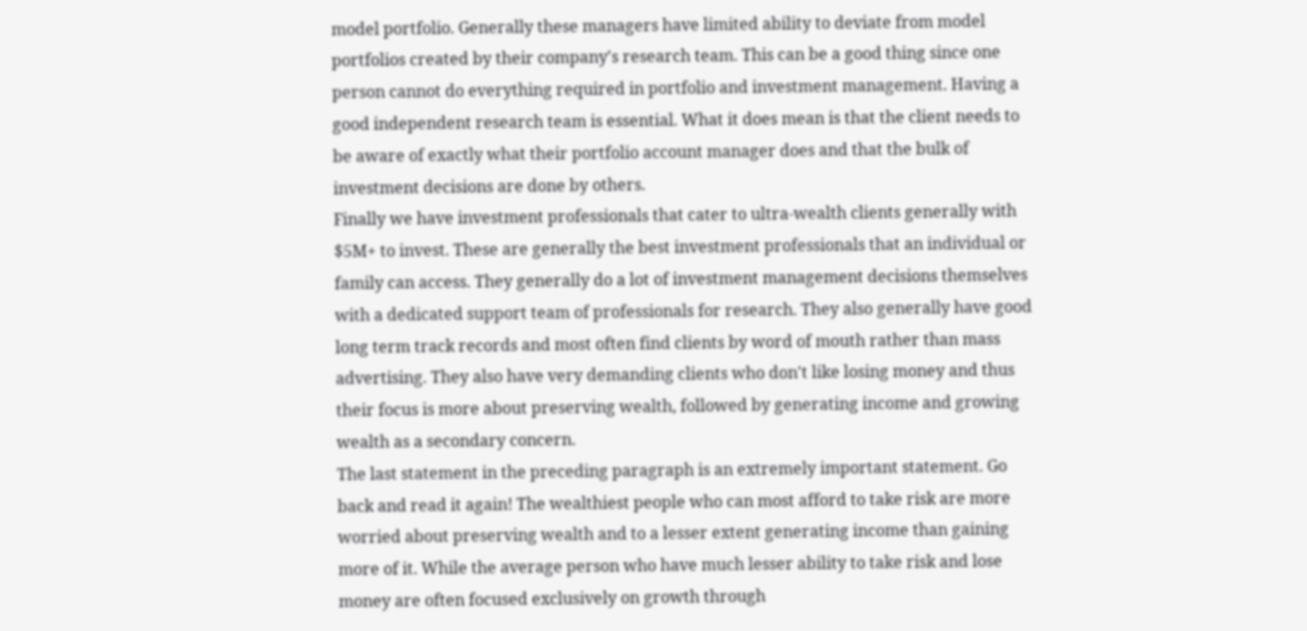model portfolio. Generally these managers have limited ability to deviate from model portfolios created by their company's research team. This can be a good thing since one person cannot do everything required in portfolio and investment management. Having a good independent research team is essential. What it does mean is that the client needs to be aware of exactly what their portfolio account manager does and that the bulk of investment decisions are done by others.
Finally we have investment professionals that cater to ultra-wealth clients generally with $5M+ to invest. These are generally the best investment professionals that an individual or family can access. They generally do a lot of investment management decisions themselves with a dedicated support team of professionals for research. They also generally have good long term track records and most often find clients by word of mouth rather than mass advertising. They also have very demanding clients who don't like losing money and thus their focus is more about preserving wealth, followed by generating income and growing wealth as a secondary concern.
The last statement in the preceding paragraph is an extremely important statement. Go back and read it again! The wealthiest people who can most afford to take risk are more worried about preserving wealth and to a lesser extent generating income than gaining more of it. While the average person who have much lesser ability to take risk and lose money are often focused exclusively on growth through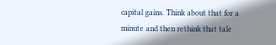capital gains. Think about that for a minute and then rethink that tale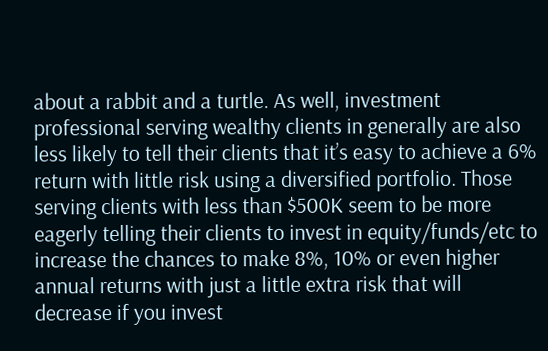about a rabbit and a turtle. As well, investment professional serving wealthy clients in generally are also less likely to tell their clients that it’s easy to achieve a 6% return with little risk using a diversified portfolio. Those serving clients with less than $500K seem to be more eagerly telling their clients to invest in equity/funds/etc to increase the chances to make 8%, 10% or even higher annual returns with just a little extra risk that will decrease if you invest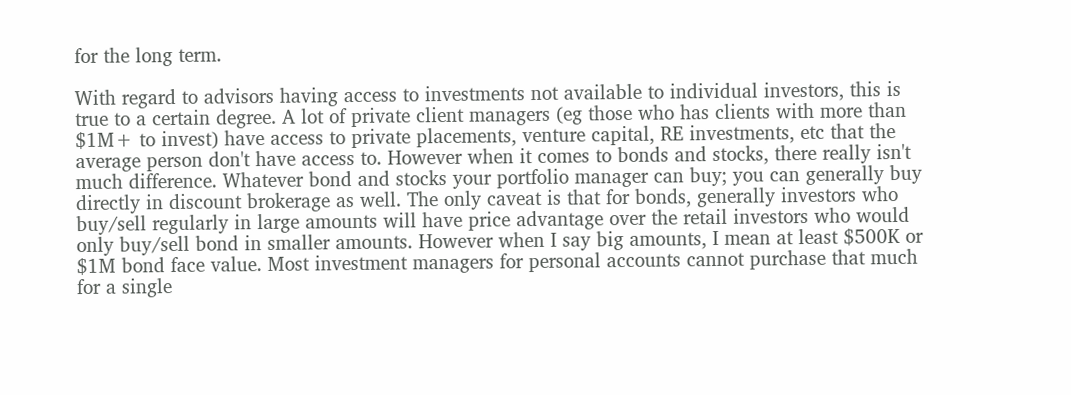for the long term.

With regard to advisors having access to investments not available to individual investors, this is true to a certain degree. A lot of private client managers (eg those who has clients with more than $1M+ to invest) have access to private placements, venture capital, RE investments, etc that the average person don't have access to. However when it comes to bonds and stocks, there really isn't much difference. Whatever bond and stocks your portfolio manager can buy; you can generally buy directly in discount brokerage as well. The only caveat is that for bonds, generally investors who buy/sell regularly in large amounts will have price advantage over the retail investors who would only buy/sell bond in smaller amounts. However when I say big amounts, I mean at least $500K or $1M bond face value. Most investment managers for personal accounts cannot purchase that much for a single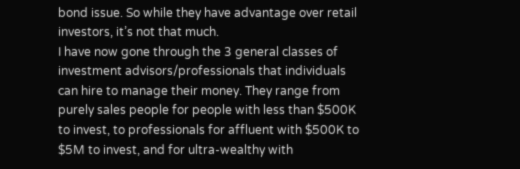bond issue. So while they have advantage over retail investors, it’s not that much.
I have now gone through the 3 general classes of investment advisors/professionals that individuals can hire to manage their money. They range from purely sales people for people with less than $500K to invest, to professionals for affluent with $500K to $5M to invest, and for ultra-wealthy with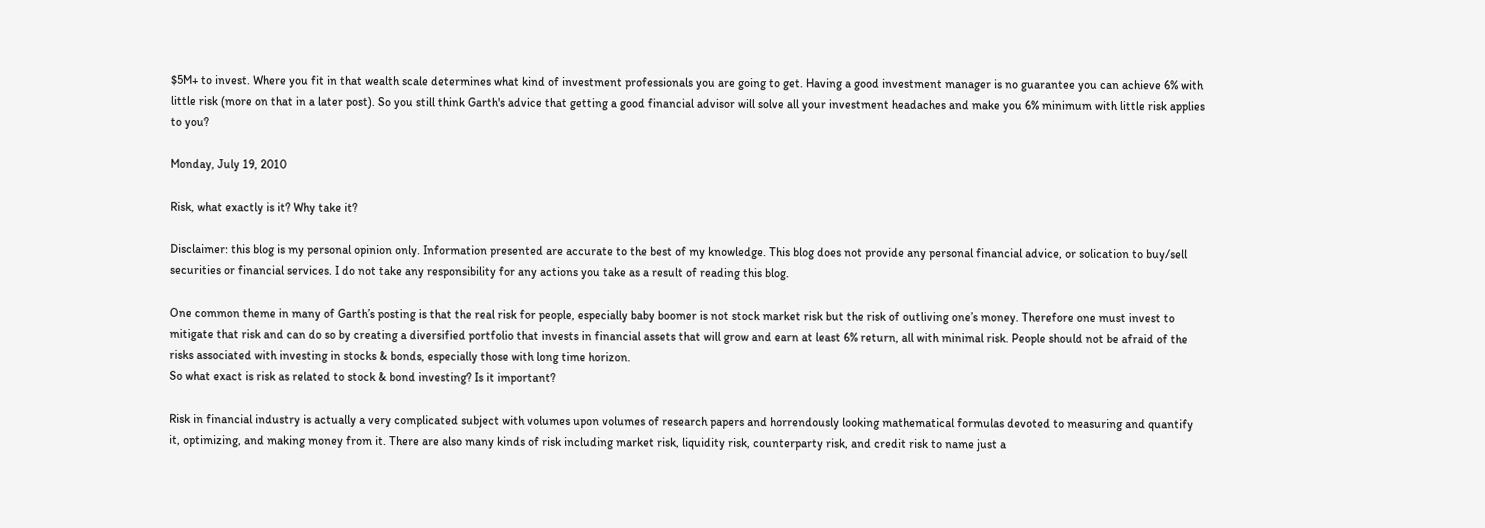$5M+ to invest. Where you fit in that wealth scale determines what kind of investment professionals you are going to get. Having a good investment manager is no guarantee you can achieve 6% with little risk (more on that in a later post). So you still think Garth's advice that getting a good financial advisor will solve all your investment headaches and make you 6% minimum with little risk applies to you?

Monday, July 19, 2010

Risk, what exactly is it? Why take it?

Disclaimer: this blog is my personal opinion only. Information presented are accurate to the best of my knowledge. This blog does not provide any personal financial advice, or solication to buy/sell securities or financial services. I do not take any responsibility for any actions you take as a result of reading this blog.

One common theme in many of Garth’s posting is that the real risk for people, especially baby boomer is not stock market risk but the risk of outliving one’s money. Therefore one must invest to mitigate that risk and can do so by creating a diversified portfolio that invests in financial assets that will grow and earn at least 6% return, all with minimal risk. People should not be afraid of the risks associated with investing in stocks & bonds, especially those with long time horizon.
So what exact is risk as related to stock & bond investing? Is it important?

Risk in financial industry is actually a very complicated subject with volumes upon volumes of research papers and horrendously looking mathematical formulas devoted to measuring and quantify it, optimizing, and making money from it. There are also many kinds of risk including market risk, liquidity risk, counterparty risk, and credit risk to name just a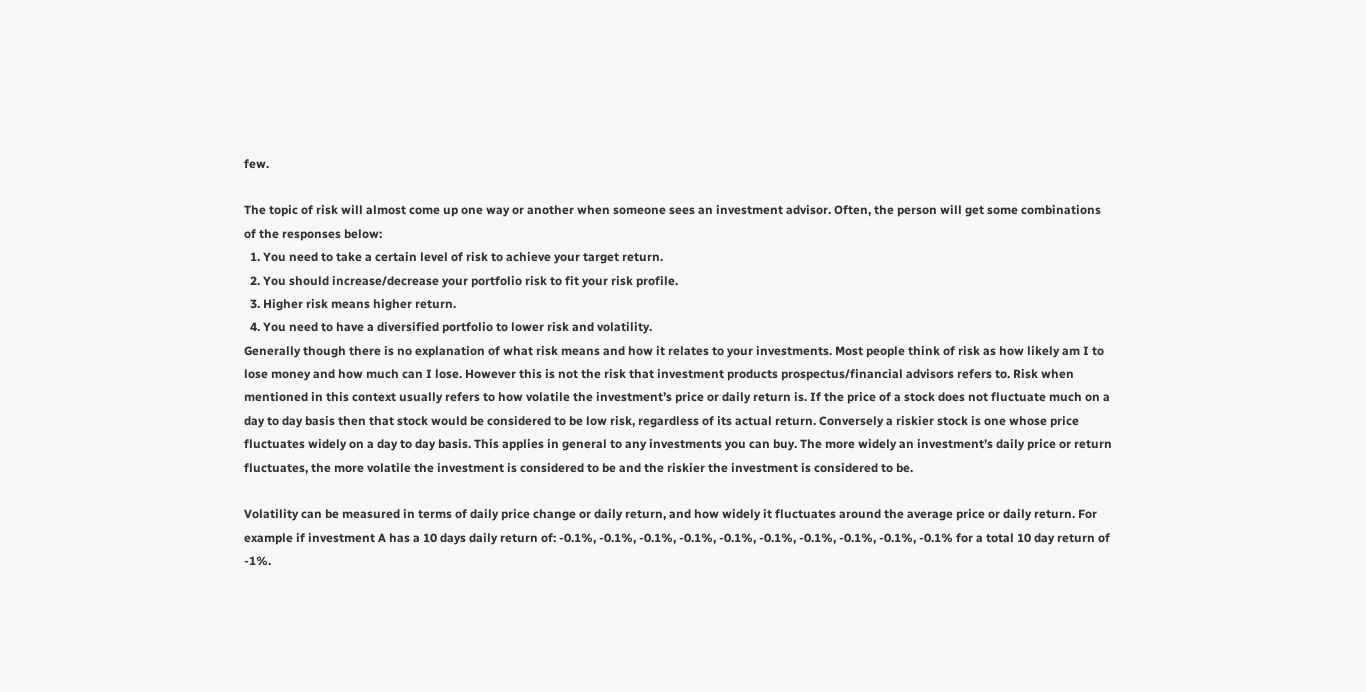few.

The topic of risk will almost come up one way or another when someone sees an investment advisor. Often, the person will get some combinations of the responses below:
  1. You need to take a certain level of risk to achieve your target return.
  2. You should increase/decrease your portfolio risk to fit your risk profile.
  3. Higher risk means higher return.
  4. You need to have a diversified portfolio to lower risk and volatility.
Generally though there is no explanation of what risk means and how it relates to your investments. Most people think of risk as how likely am I to lose money and how much can I lose. However this is not the risk that investment products prospectus/financial advisors refers to. Risk when mentioned in this context usually refers to how volatile the investment’s price or daily return is. If the price of a stock does not fluctuate much on a day to day basis then that stock would be considered to be low risk, regardless of its actual return. Conversely a riskier stock is one whose price fluctuates widely on a day to day basis. This applies in general to any investments you can buy. The more widely an investment’s daily price or return fluctuates, the more volatile the investment is considered to be and the riskier the investment is considered to be.

Volatility can be measured in terms of daily price change or daily return, and how widely it fluctuates around the average price or daily return. For example if investment A has a 10 days daily return of: -0.1%, -0.1%, -0.1%, -0.1%, -0.1%, -0.1%, -0.1%, -0.1%, -0.1%, -0.1% for a total 10 day return of -1%.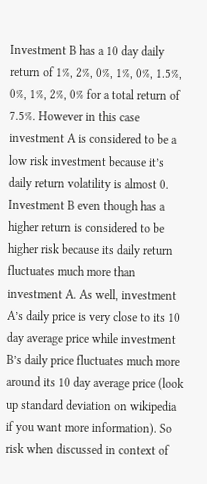Investment B has a 10 day daily return of 1%, 2%, 0%, 1%, 0%, 1.5%, 0%, 1%, 2%, 0% for a total return of 7.5%. However in this case investment A is considered to be a low risk investment because it’s daily return volatility is almost 0. Investment B even though has a higher return is considered to be higher risk because its daily return fluctuates much more than investment A. As well, investment A’s daily price is very close to its 10 day average price while investment B’s daily price fluctuates much more around its 10 day average price (look up standard deviation on wikipedia if you want more information). So risk when discussed in context of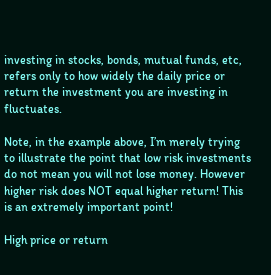investing in stocks, bonds, mutual funds, etc, refers only to how widely the daily price or return the investment you are investing in fluctuates.

Note, in the example above, I’m merely trying to illustrate the point that low risk investments do not mean you will not lose money. However higher risk does NOT equal higher return! This is an extremely important point!

High price or return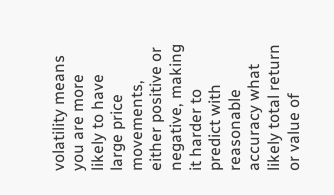volatility means you are more likely to have large price movements, either positive or negative, making it harder to predict with reasonable accuracy what likely total return or value of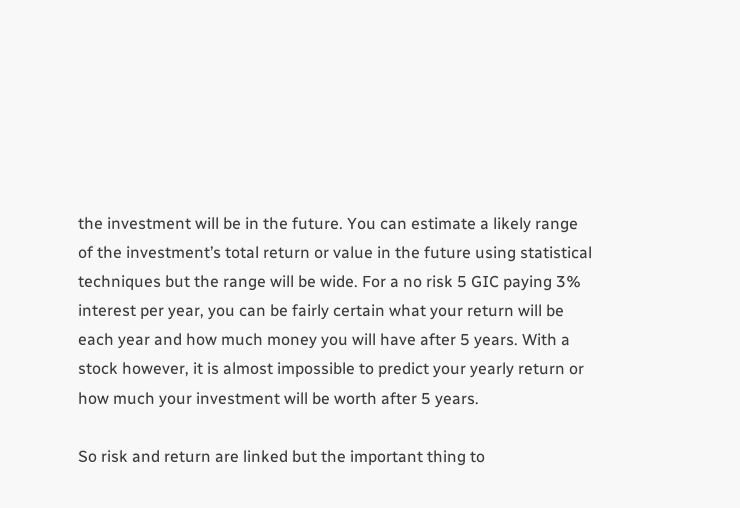the investment will be in the future. You can estimate a likely range of the investment’s total return or value in the future using statistical techniques but the range will be wide. For a no risk 5 GIC paying 3% interest per year, you can be fairly certain what your return will be each year and how much money you will have after 5 years. With a stock however, it is almost impossible to predict your yearly return or how much your investment will be worth after 5 years.

So risk and return are linked but the important thing to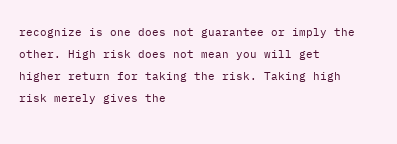recognize is one does not guarantee or imply the other. High risk does not mean you will get higher return for taking the risk. Taking high risk merely gives the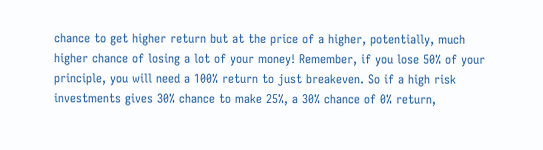chance to get higher return but at the price of a higher, potentially, much higher chance of losing a lot of your money! Remember, if you lose 50% of your principle, you will need a 100% return to just breakeven. So if a high risk investments gives 30% chance to make 25%, a 30% chance of 0% return,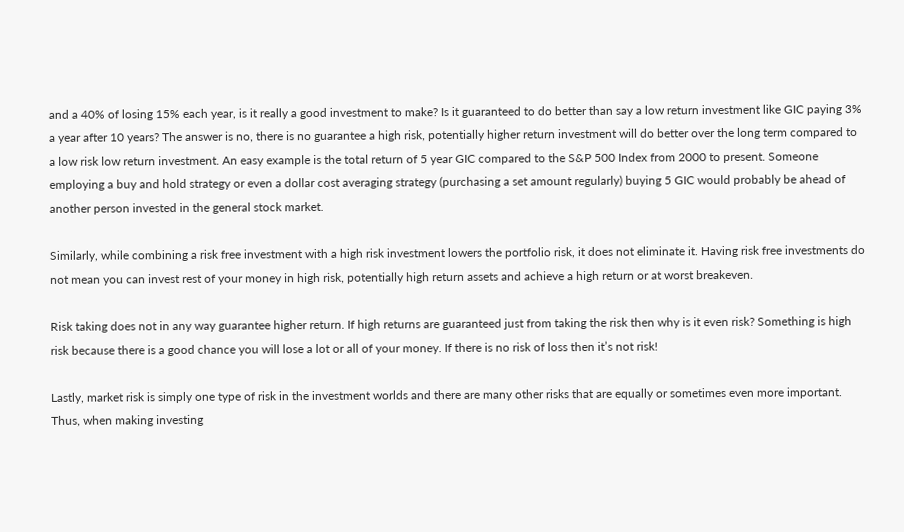and a 40% of losing 15% each year, is it really a good investment to make? Is it guaranteed to do better than say a low return investment like GIC paying 3% a year after 10 years? The answer is no, there is no guarantee a high risk, potentially higher return investment will do better over the long term compared to a low risk low return investment. An easy example is the total return of 5 year GIC compared to the S&P 500 Index from 2000 to present. Someone employing a buy and hold strategy or even a dollar cost averaging strategy (purchasing a set amount regularly) buying 5 GIC would probably be ahead of another person invested in the general stock market.

Similarly, while combining a risk free investment with a high risk investment lowers the portfolio risk, it does not eliminate it. Having risk free investments do not mean you can invest rest of your money in high risk, potentially high return assets and achieve a high return or at worst breakeven.

Risk taking does not in any way guarantee higher return. If high returns are guaranteed just from taking the risk then why is it even risk? Something is high risk because there is a good chance you will lose a lot or all of your money. If there is no risk of loss then it’s not risk!

Lastly, market risk is simply one type of risk in the investment worlds and there are many other risks that are equally or sometimes even more important. Thus, when making investing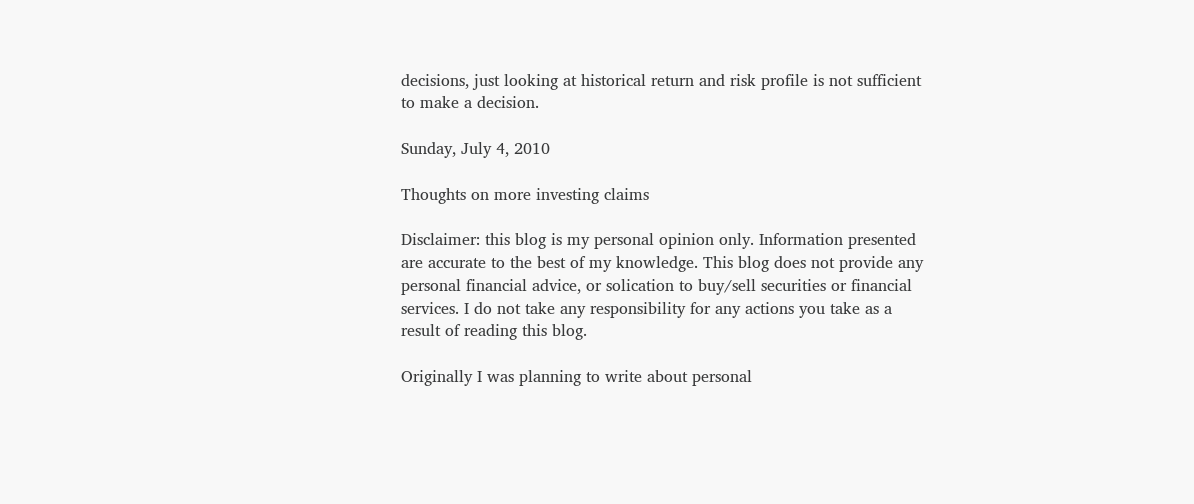decisions, just looking at historical return and risk profile is not sufficient to make a decision.

Sunday, July 4, 2010

Thoughts on more investing claims

Disclaimer: this blog is my personal opinion only. Information presented are accurate to the best of my knowledge. This blog does not provide any personal financial advice, or solication to buy/sell securities or financial services. I do not take any responsibility for any actions you take as a result of reading this blog.

Originally I was planning to write about personal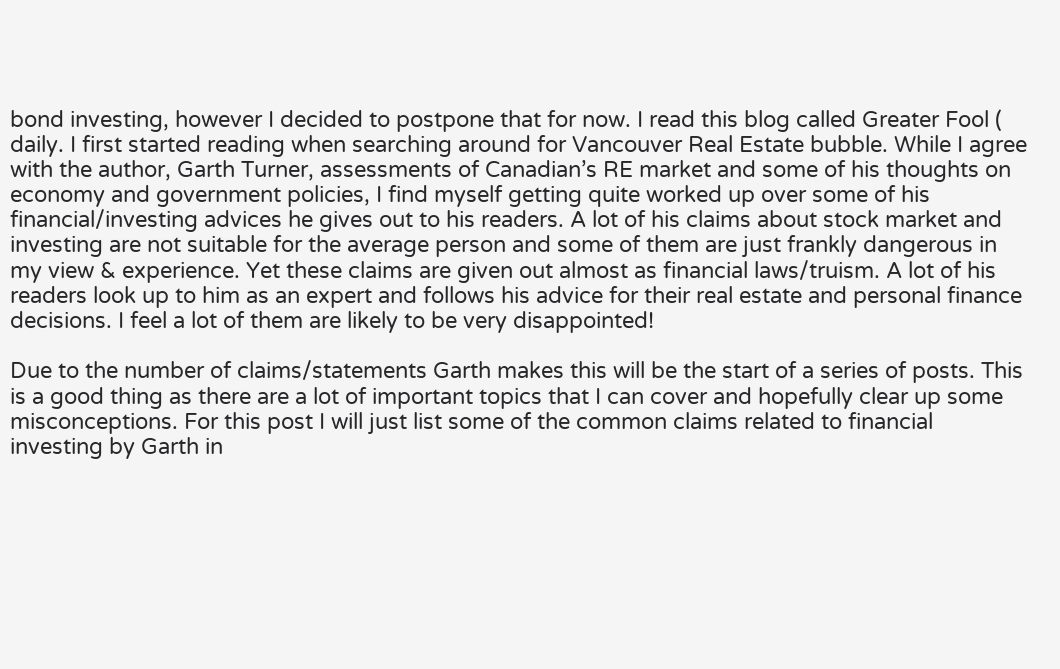bond investing, however I decided to postpone that for now. I read this blog called Greater Fool ( daily. I first started reading when searching around for Vancouver Real Estate bubble. While I agree with the author, Garth Turner, assessments of Canadian’s RE market and some of his thoughts on economy and government policies, I find myself getting quite worked up over some of his financial/investing advices he gives out to his readers. A lot of his claims about stock market and investing are not suitable for the average person and some of them are just frankly dangerous in my view & experience. Yet these claims are given out almost as financial laws/truism. A lot of his readers look up to him as an expert and follows his advice for their real estate and personal finance decisions. I feel a lot of them are likely to be very disappointed!

Due to the number of claims/statements Garth makes this will be the start of a series of posts. This is a good thing as there are a lot of important topics that I can cover and hopefully clear up some misconceptions. For this post I will just list some of the common claims related to financial investing by Garth in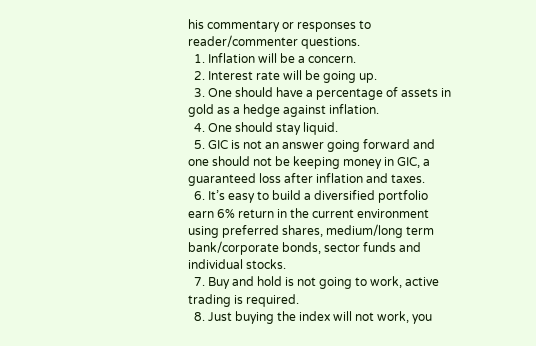his commentary or responses to reader/commenter questions.
  1. Inflation will be a concern.
  2. Interest rate will be going up.
  3. One should have a percentage of assets in gold as a hedge against inflation.
  4. One should stay liquid.
  5. GIC is not an answer going forward and one should not be keeping money in GIC, a guaranteed loss after inflation and taxes.
  6. It’s easy to build a diversified portfolio earn 6% return in the current environment using preferred shares, medium/long term bank/corporate bonds, sector funds and individual stocks.
  7. Buy and hold is not going to work, active trading is required.
  8. Just buying the index will not work, you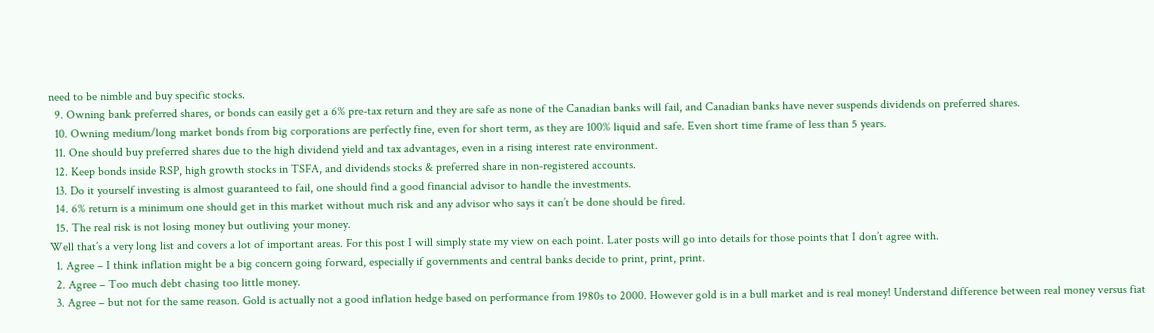need to be nimble and buy specific stocks.
  9. Owning bank preferred shares, or bonds can easily get a 6% pre-tax return and they are safe as none of the Canadian banks will fail, and Canadian banks have never suspends dividends on preferred shares.
  10. Owning medium/long market bonds from big corporations are perfectly fine, even for short term, as they are 100% liquid and safe. Even short time frame of less than 5 years.
  11. One should buy preferred shares due to the high dividend yield and tax advantages, even in a rising interest rate environment.
  12. Keep bonds inside RSP, high growth stocks in TSFA, and dividends stocks & preferred share in non-registered accounts.
  13. Do it yourself investing is almost guaranteed to fail, one should find a good financial advisor to handle the investments.
  14. 6% return is a minimum one should get in this market without much risk and any advisor who says it can’t be done should be fired.
  15. The real risk is not losing money but outliving your money.
Well that’s a very long list and covers a lot of important areas. For this post I will simply state my view on each point. Later posts will go into details for those points that I don’t agree with.
  1. Agree – I think inflation might be a big concern going forward, especially if governments and central banks decide to print, print, print.
  2. Agree – Too much debt chasing too little money.
  3. Agree – but not for the same reason. Gold is actually not a good inflation hedge based on performance from 1980s to 2000. However gold is in a bull market and is real money! Understand difference between real money versus fiat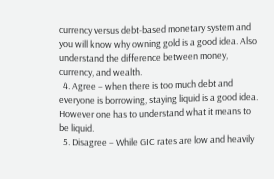currency versus debt-based monetary system and you will know why owning gold is a good idea. Also understand the difference between money, currency, and wealth.
  4. Agree – when there is too much debt and everyone is borrowing, staying liquid is a good idea. However one has to understand what it means to be liquid.
  5. Disagree – While GIC rates are low and heavily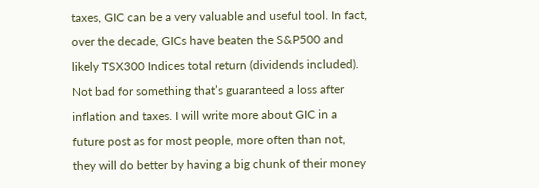taxes, GIC can be a very valuable and useful tool. In fact, over the decade, GICs have beaten the S&P500 and likely TSX300 Indices total return (dividends included). Not bad for something that’s guaranteed a loss after inflation and taxes. I will write more about GIC in a future post as for most people, more often than not, they will do better by having a big chunk of their money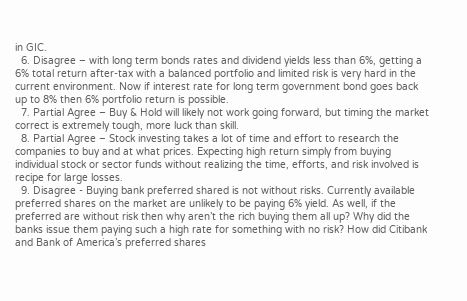in GIC.
  6. Disagree – with long term bonds rates and dividend yields less than 6%, getting a 6% total return after-tax with a balanced portfolio and limited risk is very hard in the current environment. Now if interest rate for long term government bond goes back up to 8% then 6% portfolio return is possible.
  7. Partial Agree – Buy & Hold will likely not work going forward, but timing the market correct is extremely tough, more luck than skill.
  8. Partial Agree – Stock investing takes a lot of time and effort to research the companies to buy and at what prices. Expecting high return simply from buying individual stock or sector funds without realizing the time, efforts, and risk involved is recipe for large losses.
  9. Disagree - Buying bank preferred shared is not without risks. Currently available preferred shares on the market are unlikely to be paying 6% yield. As well, if the preferred are without risk then why aren’t the rich buying them all up? Why did the banks issue them paying such a high rate for something with no risk? How did Citibank and Bank of America’s preferred shares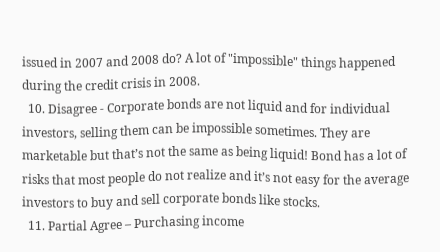issued in 2007 and 2008 do? A lot of "impossible" things happened during the credit crisis in 2008.
  10. Disagree - Corporate bonds are not liquid and for individual investors, selling them can be impossible sometimes. They are marketable but that’s not the same as being liquid! Bond has a lot of risks that most people do not realize and it’s not easy for the average investors to buy and sell corporate bonds like stocks.
  11. Partial Agree – Purchasing income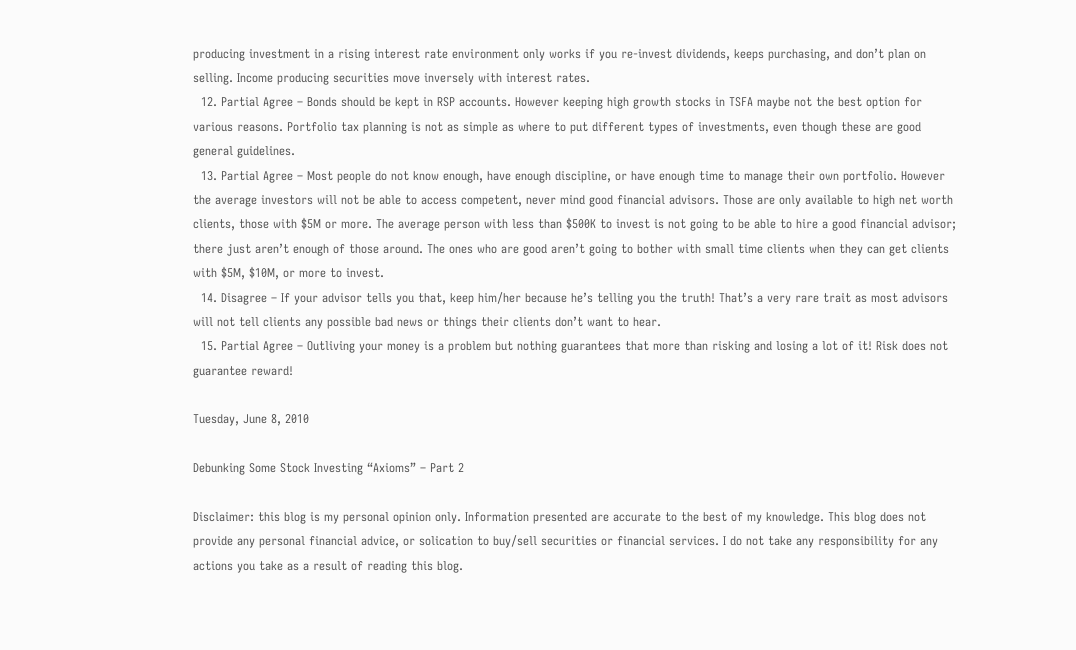producing investment in a rising interest rate environment only works if you re-invest dividends, keeps purchasing, and don’t plan on selling. Income producing securities move inversely with interest rates.
  12. Partial Agree – Bonds should be kept in RSP accounts. However keeping high growth stocks in TSFA maybe not the best option for various reasons. Portfolio tax planning is not as simple as where to put different types of investments, even though these are good general guidelines.
  13. Partial Agree – Most people do not know enough, have enough discipline, or have enough time to manage their own portfolio. However the average investors will not be able to access competent, never mind good financial advisors. Those are only available to high net worth clients, those with $5M or more. The average person with less than $500K to invest is not going to be able to hire a good financial advisor; there just aren’t enough of those around. The ones who are good aren’t going to bother with small time clients when they can get clients with $5M, $10M, or more to invest.
  14. Disagree – If your advisor tells you that, keep him/her because he’s telling you the truth! That’s a very rare trait as most advisors will not tell clients any possible bad news or things their clients don’t want to hear.
  15. Partial Agree – Outliving your money is a problem but nothing guarantees that more than risking and losing a lot of it! Risk does not guarantee reward!

Tuesday, June 8, 2010

Debunking Some Stock Investing “Axioms” – Part 2

Disclaimer: this blog is my personal opinion only. Information presented are accurate to the best of my knowledge. This blog does not provide any personal financial advice, or solication to buy/sell securities or financial services. I do not take any responsibility for any actions you take as a result of reading this blog.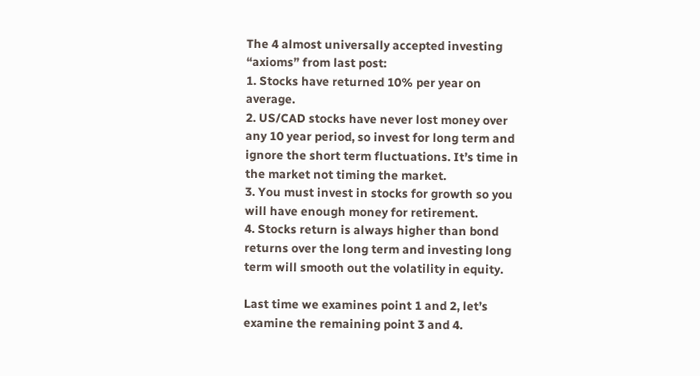The 4 almost universally accepted investing “axioms” from last post:
1. Stocks have returned 10% per year on average.
2. US/CAD stocks have never lost money over any 10 year period, so invest for long term and ignore the short term fluctuations. It’s time in the market not timing the market.
3. You must invest in stocks for growth so you will have enough money for retirement.
4. Stocks return is always higher than bond returns over the long term and investing long term will smooth out the volatility in equity.

Last time we examines point 1 and 2, let’s examine the remaining point 3 and 4.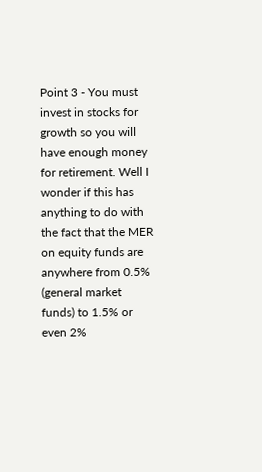Point 3 - You must invest in stocks for growth so you will have enough money for retirement. Well I wonder if this has anything to do with the fact that the MER on equity funds are anywhere from 0.5% (general market funds) to 1.5% or even 2%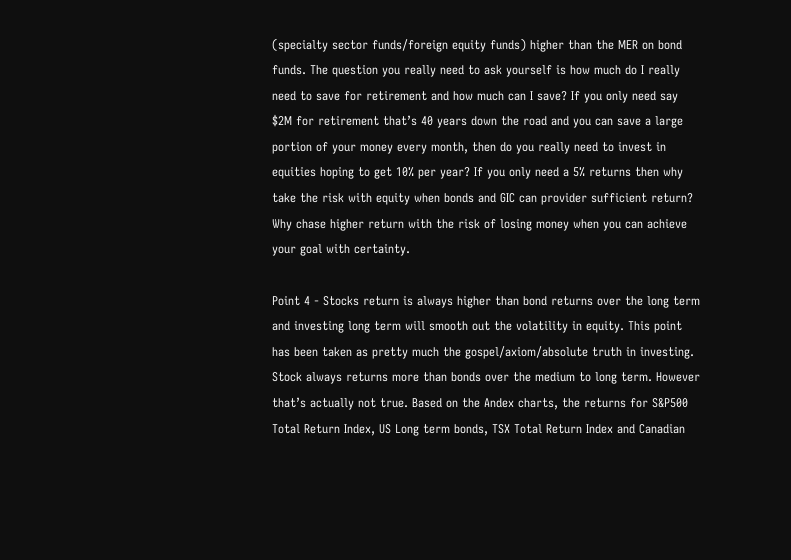(specialty sector funds/foreign equity funds) higher than the MER on bond funds. The question you really need to ask yourself is how much do I really need to save for retirement and how much can I save? If you only need say $2M for retirement that’s 40 years down the road and you can save a large portion of your money every month, then do you really need to invest in equities hoping to get 10% per year? If you only need a 5% returns then why take the risk with equity when bonds and GIC can provider sufficient return? Why chase higher return with the risk of losing money when you can achieve your goal with certainty.

Point 4 - Stocks return is always higher than bond returns over the long term and investing long term will smooth out the volatility in equity. This point has been taken as pretty much the gospel/axiom/absolute truth in investing. Stock always returns more than bonds over the medium to long term. However that’s actually not true. Based on the Andex charts, the returns for S&P500 Total Return Index, US Long term bonds, TSX Total Return Index and Canadian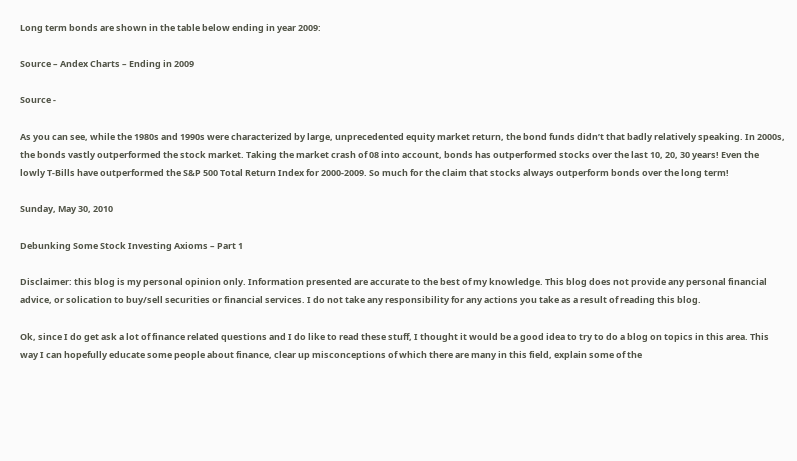Long term bonds are shown in the table below ending in year 2009:

Source – Andex Charts – Ending in 2009

Source -

As you can see, while the 1980s and 1990s were characterized by large, unprecedented equity market return, the bond funds didn’t that badly relatively speaking. In 2000s, the bonds vastly outperformed the stock market. Taking the market crash of 08 into account, bonds has outperformed stocks over the last 10, 20, 30 years! Even the lowly T-Bills have outperformed the S&P 500 Total Return Index for 2000-2009. So much for the claim that stocks always outperform bonds over the long term!

Sunday, May 30, 2010

Debunking Some Stock Investing Axioms – Part 1

Disclaimer: this blog is my personal opinion only. Information presented are accurate to the best of my knowledge. This blog does not provide any personal financial advice, or solication to buy/sell securities or financial services. I do not take any responsibility for any actions you take as a result of reading this blog.

Ok, since I do get ask a lot of finance related questions and I do like to read these stuff, I thought it would be a good idea to try to do a blog on topics in this area. This way I can hopefully educate some people about finance, clear up misconceptions of which there are many in this field, explain some of the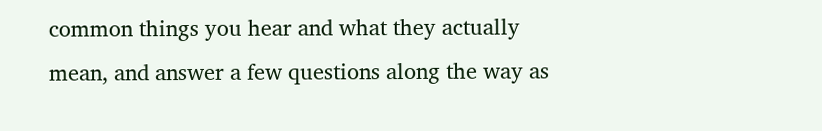common things you hear and what they actually mean, and answer a few questions along the way as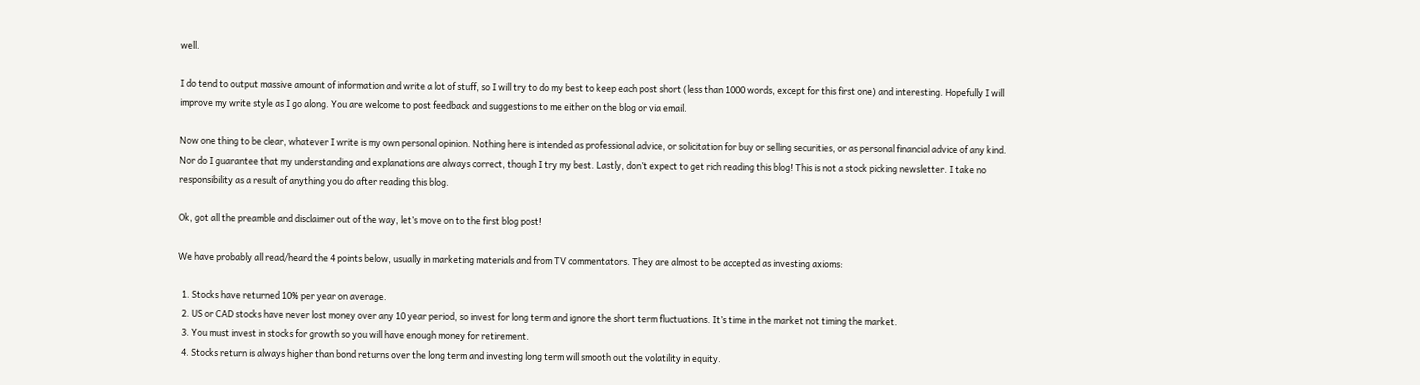well.

I do tend to output massive amount of information and write a lot of stuff, so I will try to do my best to keep each post short (less than 1000 words, except for this first one) and interesting. Hopefully I will improve my write style as I go along. You are welcome to post feedback and suggestions to me either on the blog or via email.

Now one thing to be clear, whatever I write is my own personal opinion. Nothing here is intended as professional advice, or solicitation for buy or selling securities, or as personal financial advice of any kind. Nor do I guarantee that my understanding and explanations are always correct, though I try my best. Lastly, don’t expect to get rich reading this blog! This is not a stock picking newsletter. I take no responsibility as a result of anything you do after reading this blog.

Ok, got all the preamble and disclaimer out of the way, let’s move on to the first blog post!

We have probably all read/heard the 4 points below, usually in marketing materials and from TV commentators. They are almost to be accepted as investing axioms:

  1. Stocks have returned 10% per year on average.
  2. US or CAD stocks have never lost money over any 10 year period, so invest for long term and ignore the short term fluctuations. It’s time in the market not timing the market.
  3. You must invest in stocks for growth so you will have enough money for retirement.
  4. Stocks return is always higher than bond returns over the long term and investing long term will smooth out the volatility in equity.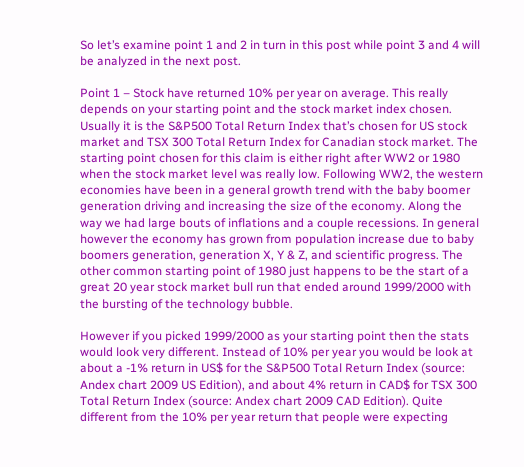So let’s examine point 1 and 2 in turn in this post while point 3 and 4 will be analyzed in the next post.

Point 1 – Stock have returned 10% per year on average. This really depends on your starting point and the stock market index chosen. Usually it is the S&P500 Total Return Index that’s chosen for US stock market and TSX 300 Total Return Index for Canadian stock market. The starting point chosen for this claim is either right after WW2 or 1980 when the stock market level was really low. Following WW2, the western economies have been in a general growth trend with the baby boomer generation driving and increasing the size of the economy. Along the way we had large bouts of inflations and a couple recessions. In general however the economy has grown from population increase due to baby boomers generation, generation X, Y & Z, and scientific progress. The other common starting point of 1980 just happens to be the start of a great 20 year stock market bull run that ended around 1999/2000 with the bursting of the technology bubble.

However if you picked 1999/2000 as your starting point then the stats would look very different. Instead of 10% per year you would be look at about a -1% return in US$ for the S&P500 Total Return Index (source: Andex chart 2009 US Edition), and about 4% return in CAD$ for TSX 300 Total Return Index (source: Andex chart 2009 CAD Edition). Quite different from the 10% per year return that people were expecting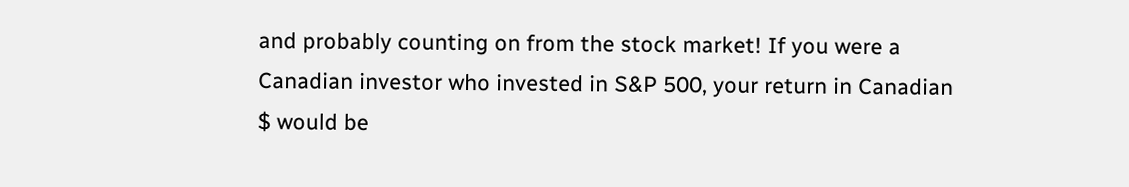and probably counting on from the stock market! If you were a Canadian investor who invested in S&P 500, your return in Canadian $ would be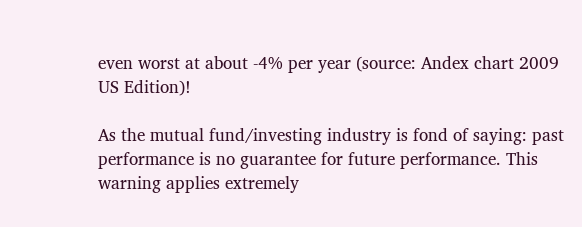even worst at about -4% per year (source: Andex chart 2009 US Edition)!

As the mutual fund/investing industry is fond of saying: past performance is no guarantee for future performance. This warning applies extremely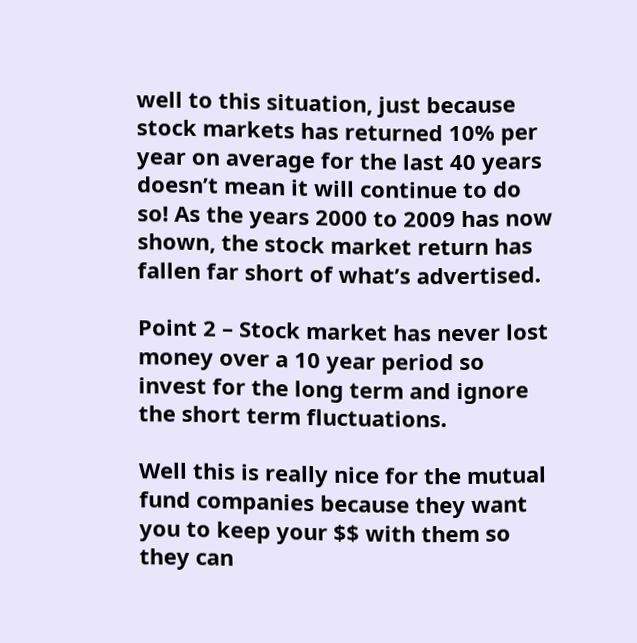well to this situation, just because stock markets has returned 10% per year on average for the last 40 years doesn’t mean it will continue to do so! As the years 2000 to 2009 has now shown, the stock market return has fallen far short of what’s advertised.

Point 2 – Stock market has never lost money over a 10 year period so invest for the long term and ignore the short term fluctuations.

Well this is really nice for the mutual fund companies because they want you to keep your $$ with them so they can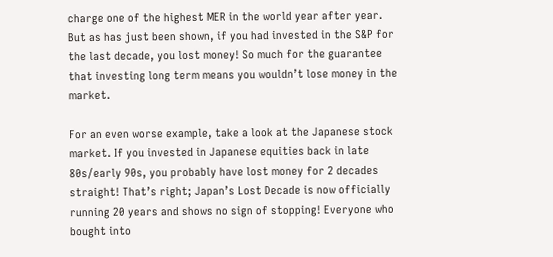charge one of the highest MER in the world year after year. But as has just been shown, if you had invested in the S&P for the last decade, you lost money! So much for the guarantee that investing long term means you wouldn’t lose money in the market.

For an even worse example, take a look at the Japanese stock market. If you invested in Japanese equities back in late 80s/early 90s, you probably have lost money for 2 decades straight! That’s right; Japan’s Lost Decade is now officially running 20 years and shows no sign of stopping! Everyone who bought into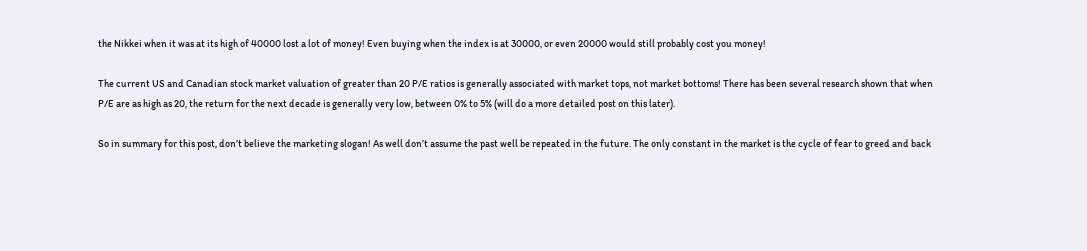the Nikkei when it was at its high of 40000 lost a lot of money! Even buying when the index is at 30000, or even 20000 would still probably cost you money!

The current US and Canadian stock market valuation of greater than 20 P/E ratios is generally associated with market tops, not market bottoms! There has been several research shown that when P/E are as high as 20, the return for the next decade is generally very low, between 0% to 5% (will do a more detailed post on this later).

So in summary for this post, don’t believe the marketing slogan! As well don’t assume the past well be repeated in the future. The only constant in the market is the cycle of fear to greed and back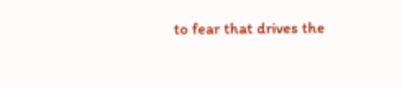to fear that drives the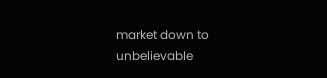market down to unbelievable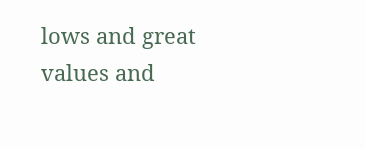lows and great values and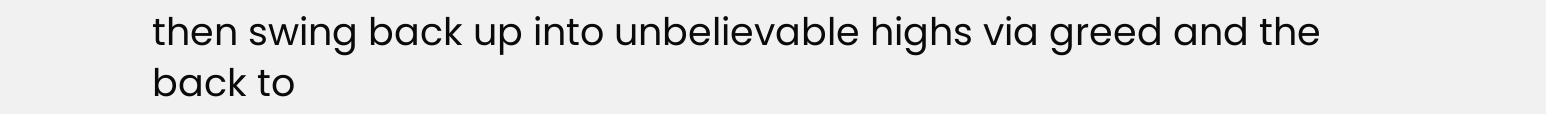then swing back up into unbelievable highs via greed and the back to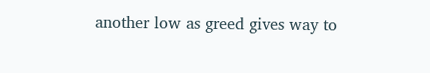another low as greed gives way to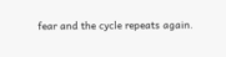fear and the cycle repeats again.